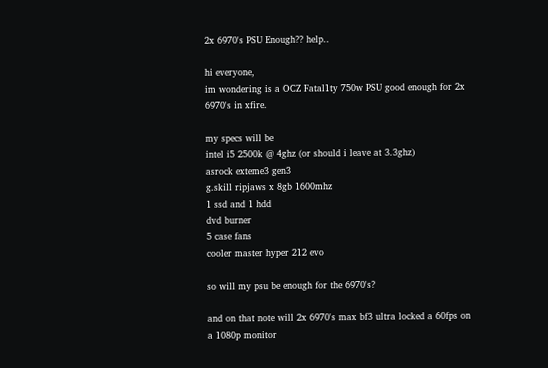2x 6970's PSU Enough?? help..

hi everyone,
im wondering is a OCZ Fatal1ty 750w PSU good enough for 2x 6970's in xfire.

my specs will be
intel i5 2500k @ 4ghz (or should i leave at 3.3ghz)
asrock exteme3 gen3
g.skill ripjaws x 8gb 1600mhz
1 ssd and 1 hdd
dvd burner
5 case fans
cooler master hyper 212 evo

so will my psu be enough for the 6970's?

and on that note will 2x 6970's max bf3 ultra locked a 60fps on a 1080p monitor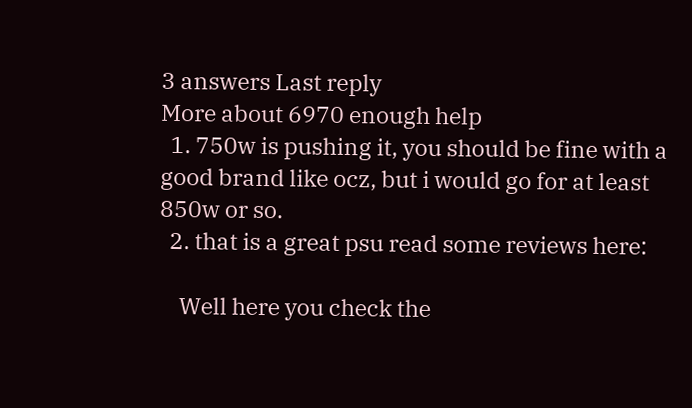3 answers Last reply
More about 6970 enough help
  1. 750w is pushing it, you should be fine with a good brand like ocz, but i would go for at least 850w or so.
  2. that is a great psu read some reviews here:

    Well here you check the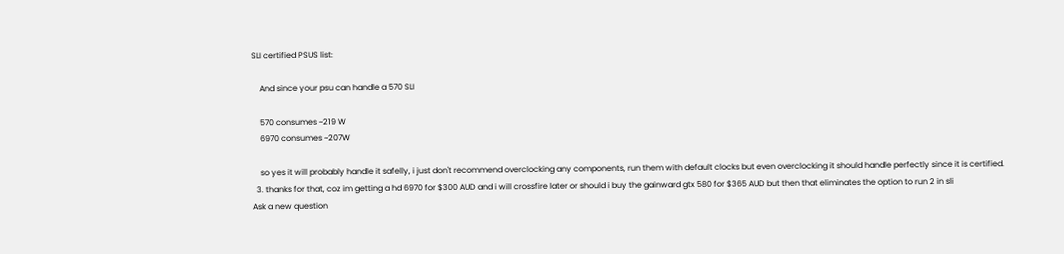SLI certified PSUS list:

    And since your psu can handle a 570 SLI

    570 consumes ~219 W
    6970 consumes ~207W

    so yes it will probably handle it safelly, i just don't recommend overclocking any components, run them with default clocks but even overclocking it should handle perfectly since it is certified.
  3. thanks for that, coz im getting a hd 6970 for $300 AUD and i will crossfire later or should i buy the gainward gtx 580 for $365 AUD but then that eliminates the option to run 2 in sli
Ask a new question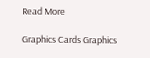Read More

Graphics Cards Graphics